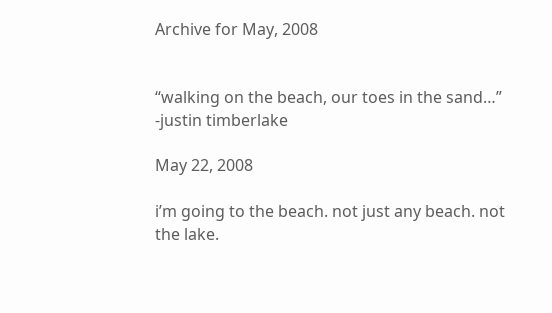Archive for May, 2008


“walking on the beach, our toes in the sand…” -justin timberlake

May 22, 2008

i’m going to the beach. not just any beach. not the lake.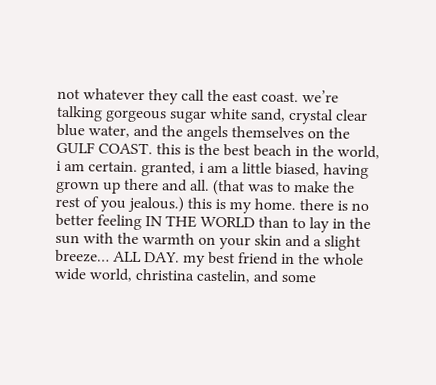not whatever they call the east coast. we’re talking gorgeous sugar white sand, crystal clear blue water, and the angels themselves on the GULF COAST. this is the best beach in the world, i am certain. granted, i am a little biased, having grown up there and all. (that was to make the rest of you jealous.) this is my home. there is no better feeling IN THE WORLD than to lay in the sun with the warmth on your skin and a slight breeze… ALL DAY. my best friend in the whole wide world, christina castelin, and some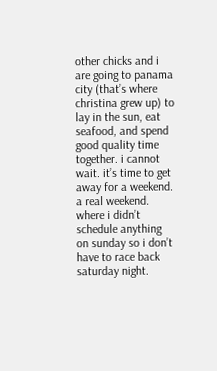other chicks and i are going to panama city (that’s where christina grew up) to lay in the sun, eat seafood, and spend good quality time together. i cannot wait. it’s time to get away for a weekend. a real weekend. where i didn’t schedule anything on sunday so i don’t have to race back saturday night.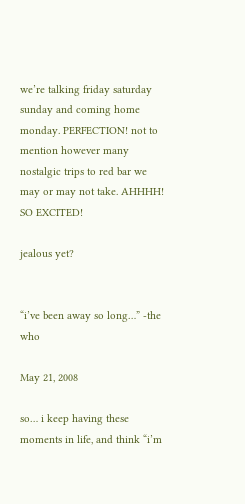we’re talking friday saturday sunday and coming home monday. PERFECTION! not to mention however many nostalgic trips to red bar we may or may not take. AHHHH! SO EXCITED!

jealous yet?


“i’ve been away so long…” -the who

May 21, 2008

so… i keep having these moments in life, and think “i’m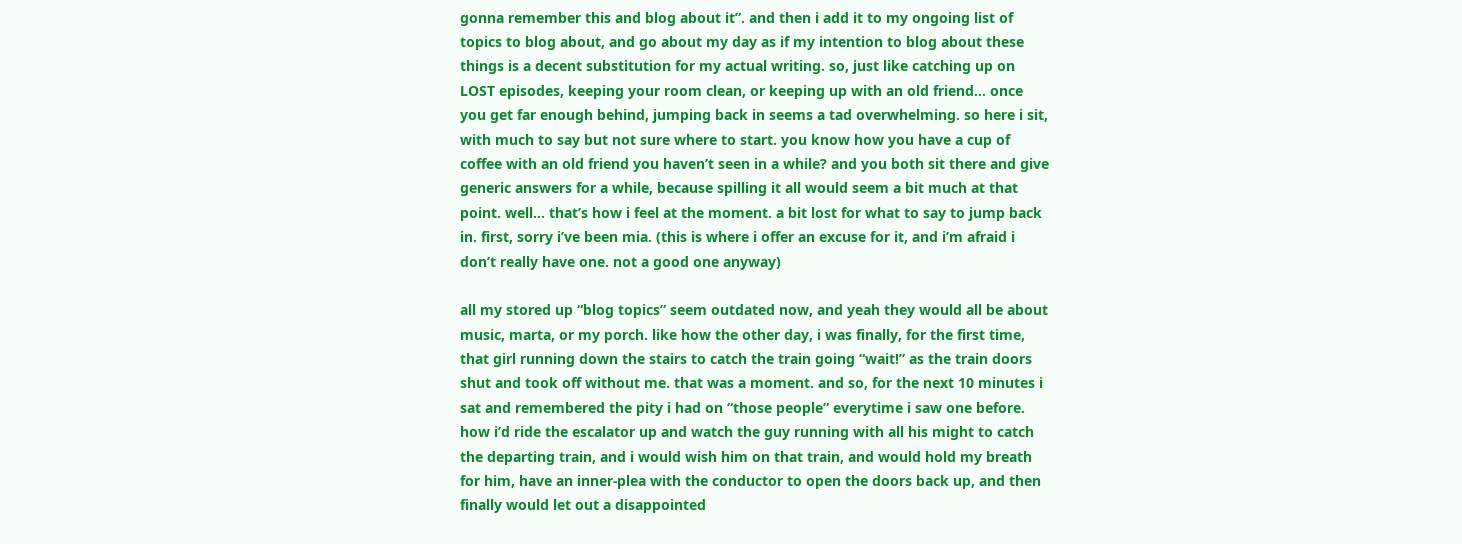gonna remember this and blog about it”. and then i add it to my ongoing list of topics to blog about, and go about my day as if my intention to blog about these things is a decent substitution for my actual writing. so, just like catching up on LOST episodes, keeping your room clean, or keeping up with an old friend… once you get far enough behind, jumping back in seems a tad overwhelming. so here i sit, with much to say but not sure where to start. you know how you have a cup of coffee with an old friend you haven’t seen in a while? and you both sit there and give generic answers for a while, because spilling it all would seem a bit much at that point. well… that’s how i feel at the moment. a bit lost for what to say to jump back in. first, sorry i’ve been mia. (this is where i offer an excuse for it, and i’m afraid i don’t really have one. not a good one anyway)

all my stored up “blog topics” seem outdated now, and yeah they would all be about music, marta, or my porch. like how the other day, i was finally, for the first time, that girl running down the stairs to catch the train going “wait!” as the train doors shut and took off without me. that was a moment. and so, for the next 10 minutes i sat and remembered the pity i had on “those people” everytime i saw one before. how i’d ride the escalator up and watch the guy running with all his might to catch the departing train, and i would wish him on that train, and would hold my breath for him, have an inner-plea with the conductor to open the doors back up, and then finally would let out a disappointed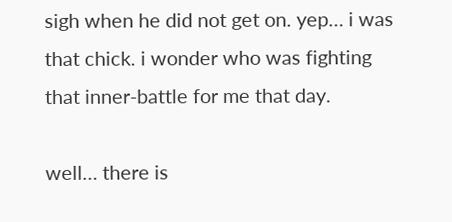sigh when he did not get on. yep… i was that chick. i wonder who was fighting that inner-battle for me that day.

well… there is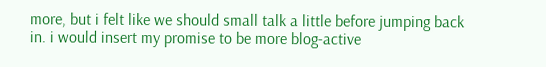more, but i felt like we should small talk a little before jumping back in. i would insert my promise to be more blog-active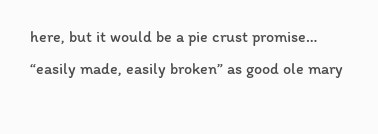here, but it would be a pie crust promise… “easily made, easily broken” as good ole mary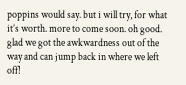poppins would say. but i will try, for what it’s worth. more to come soon. oh good. glad we got the awkwardness out of the way and can jump back in where we left off!